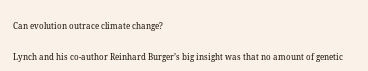Can evolution outrace climate change?

Lynch and his co-author Reinhard Burger’s big insight was that no amount of genetic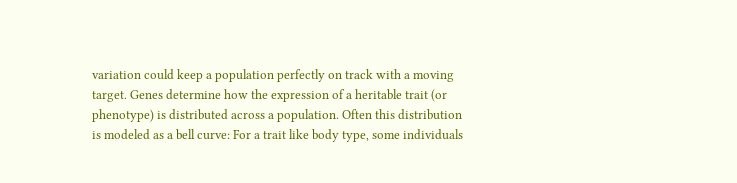variation could keep a population perfectly on track with a moving target. Genes determine how the expression of a heritable trait (or phenotype) is distributed across a population. Often this distribution is modeled as a bell curve: For a trait like body type, some individuals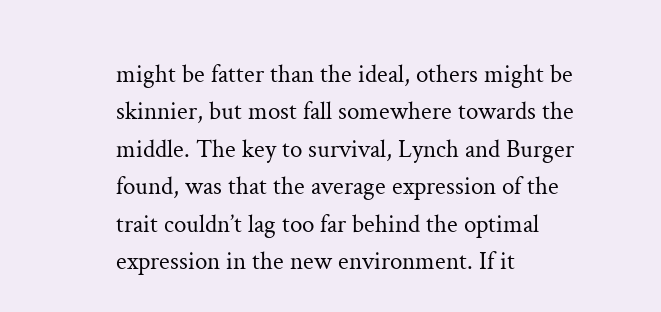might be fatter than the ideal, others might be skinnier, but most fall somewhere towards the middle. The key to survival, Lynch and Burger found, was that the average expression of the trait couldn’t lag too far behind the optimal expression in the new environment. If it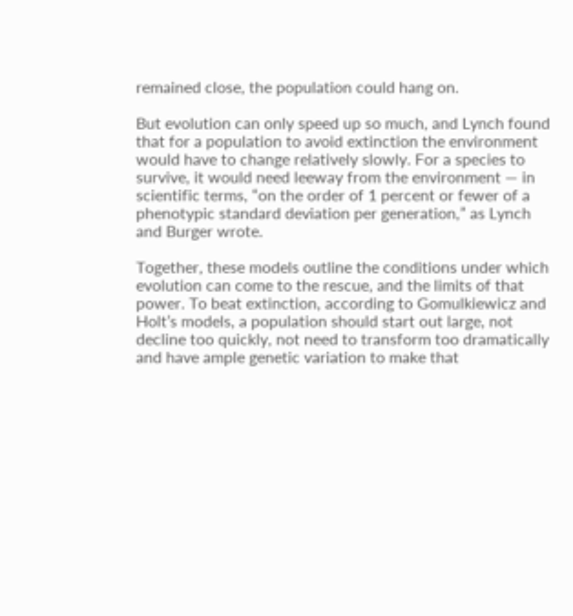remained close, the population could hang on.

But evolution can only speed up so much, and Lynch found that for a population to avoid extinction the environment would have to change relatively slowly. For a species to survive, it would need leeway from the environment — in scientific terms, “on the order of 1 percent or fewer of a phenotypic standard deviation per generation,” as Lynch and Burger wrote.

Together, these models outline the conditions under which evolution can come to the rescue, and the limits of that power. To beat extinction, according to Gomulkiewicz and Holt’s models, a population should start out large, not decline too quickly, not need to transform too dramatically and have ample genetic variation to make that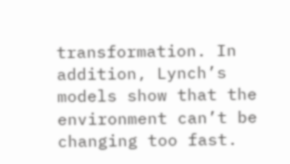transformation. In addition, Lynch’s models show that the environment can’t be changing too fast.